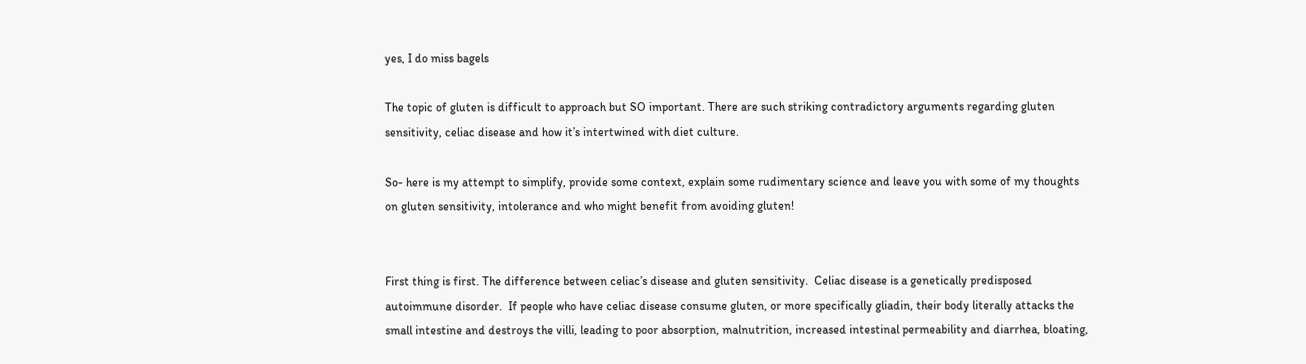yes, I do miss bagels

The topic of gluten is difficult to approach but SO important. There are such striking contradictory arguments regarding gluten sensitivity, celiac disease and how it’s intertwined with diet culture.

So- here is my attempt to simplify, provide some context, explain some rudimentary science and leave you with some of my thoughts on gluten sensitivity, intolerance and who might benefit from avoiding gluten!


First thing is first. The difference between celiac’s disease and gluten sensitivity.  Celiac disease is a genetically predisposed autoimmune disorder.  If people who have celiac disease consume gluten, or more specifically gliadin, their body literally attacks the small intestine and destroys the villi, leading to poor absorption, malnutrition, increased intestinal permeability and diarrhea, bloating,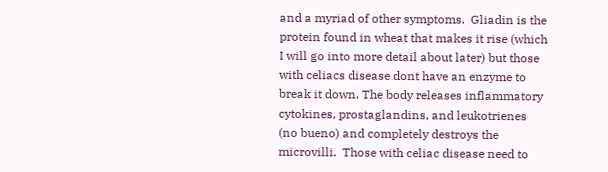and a myriad of other symptoms.  Gliadin is the protein found in wheat that makes it rise (which I will go into more detail about later) but those with celiacs disease dont have an enzyme to break it down. The body releases inflammatory cytokines, prostaglandins, and leukotrienes (no bueno) and completely destroys the microvilli.  Those with celiac disease need to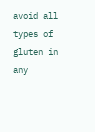avoid all types of gluten in any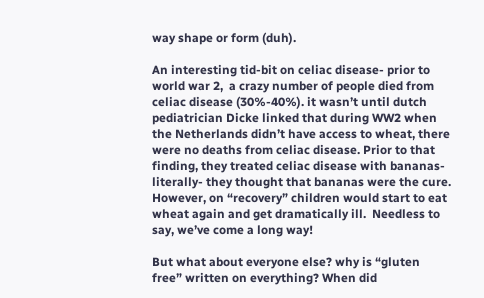way shape or form (duh).

An interesting tid-bit on celiac disease- prior to world war 2,  a crazy number of people died from celiac disease (30%-40%). it wasn’t until dutch pediatrician Dicke linked that during WW2 when the Netherlands didn’t have access to wheat, there were no deaths from celiac disease. Prior to that finding, they treated celiac disease with bananas- literally- they thought that bananas were the cure. However, on “recovery” children would start to eat wheat again and get dramatically ill.  Needless to say, we’ve come a long way!

But what about everyone else? why is “gluten free” written on everything? When did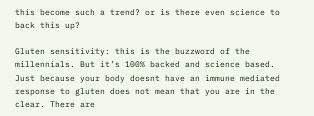this become such a trend? or is there even science to back this up?

Gluten sensitivity: this is the buzzword of the millennials. But it’s 100% backed and science based.  Just because your body doesnt have an immune mediated response to gluten does not mean that you are in the clear. There are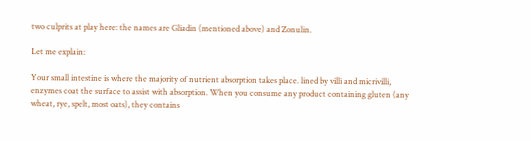two culprits at play here: the names are Gliadin (mentioned above) and Zonulin.

Let me explain:

Your small intestine is where the majority of nutrient absorption takes place. lined by villi and micrivilli,  enzymes coat the surface to assist with absorption. When you consume any product containing gluten (any wheat, rye, spelt, most oats), they contains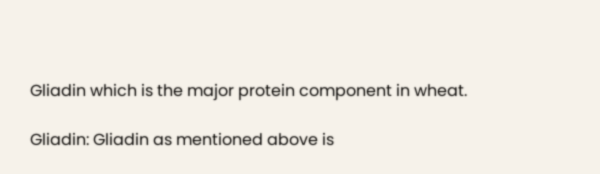Gliadin which is the major protein component in wheat.

Gliadin: Gliadin as mentioned above is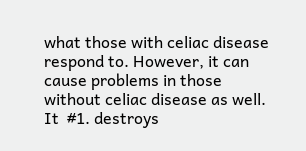what those with celiac disease respond to. However, it can cause problems in those without celiac disease as well. It  #1. destroys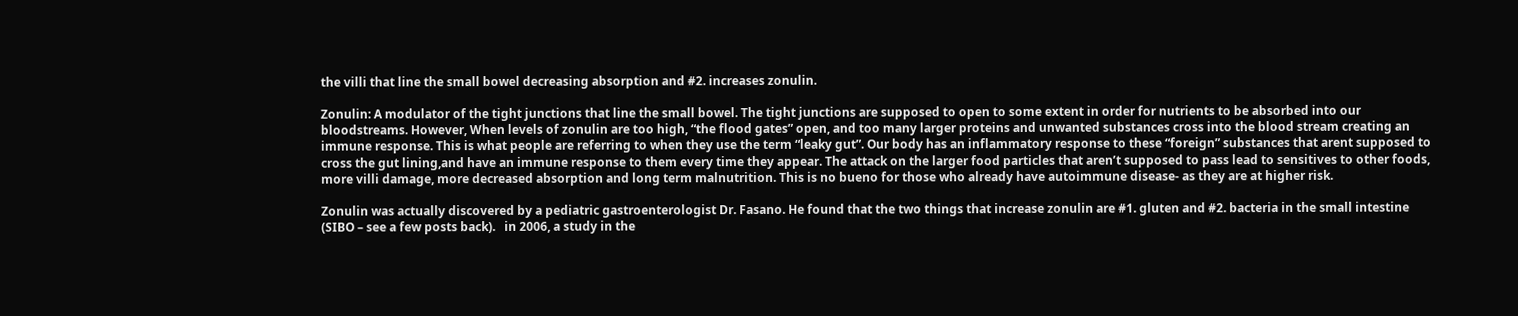the villi that line the small bowel decreasing absorption and #2. increases zonulin.

Zonulin: A modulator of the tight junctions that line the small bowel. The tight junctions are supposed to open to some extent in order for nutrients to be absorbed into our bloodstreams. However, When levels of zonulin are too high, “the flood gates” open, and too many larger proteins and unwanted substances cross into the blood stream creating an immune response. This is what people are referring to when they use the term “leaky gut”. Our body has an inflammatory response to these “foreign” substances that arent supposed to cross the gut lining,and have an immune response to them every time they appear. The attack on the larger food particles that aren’t supposed to pass lead to sensitives to other foods, more villi damage, more decreased absorption and long term malnutrition. This is no bueno for those who already have autoimmune disease- as they are at higher risk.

Zonulin was actually discovered by a pediatric gastroenterologist Dr. Fasano. He found that the two things that increase zonulin are #1. gluten and #2. bacteria in the small intestine (SIBO – see a few posts back).   in 2006, a study in the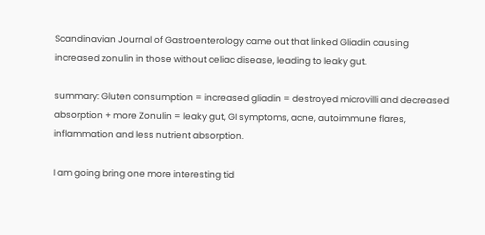Scandinavian Journal of Gastroenterology came out that linked Gliadin causing increased zonulin in those without celiac disease, leading to leaky gut.

summary: Gluten consumption = increased gliadin = destroyed microvilli and decreased absorption + more Zonulin = leaky gut, GI symptoms, acne, autoimmune flares, inflammation and less nutrient absorption.

I am going bring one more interesting tid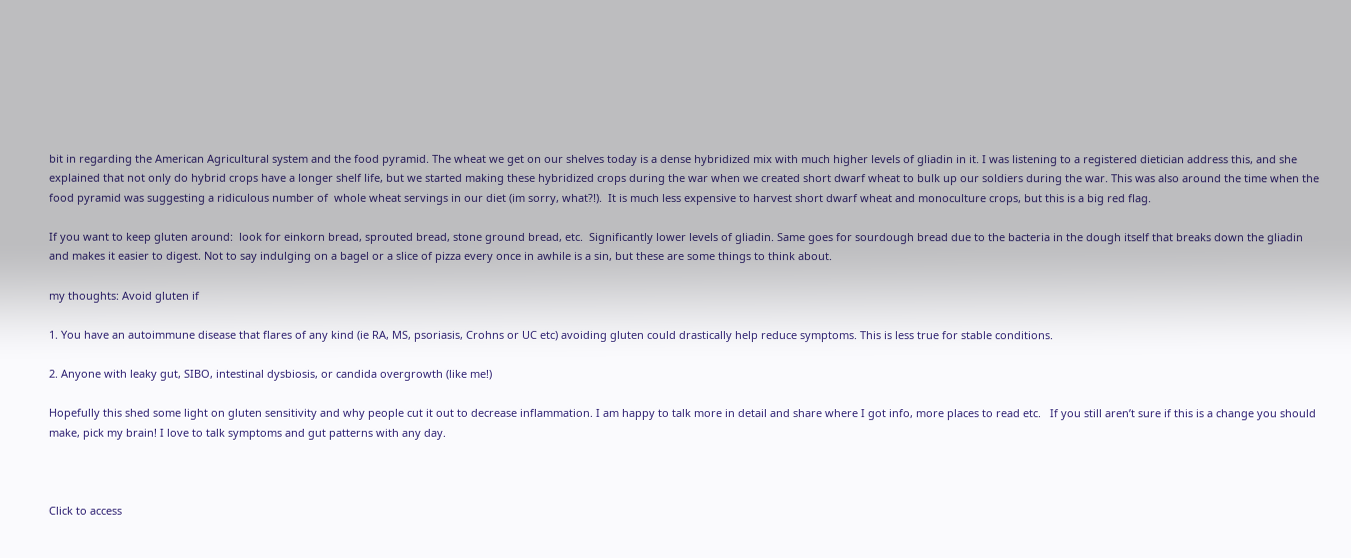bit in regarding the American Agricultural system and the food pyramid. The wheat we get on our shelves today is a dense hybridized mix with much higher levels of gliadin in it. I was listening to a registered dietician address this, and she explained that not only do hybrid crops have a longer shelf life, but we started making these hybridized crops during the war when we created short dwarf wheat to bulk up our soldiers during the war. This was also around the time when the food pyramid was suggesting a ridiculous number of  whole wheat servings in our diet (im sorry, what?!).  It is much less expensive to harvest short dwarf wheat and monoculture crops, but this is a big red flag.

If you want to keep gluten around:  look for einkorn bread, sprouted bread, stone ground bread, etc.  Significantly lower levels of gliadin. Same goes for sourdough bread due to the bacteria in the dough itself that breaks down the gliadin and makes it easier to digest. Not to say indulging on a bagel or a slice of pizza every once in awhile is a sin, but these are some things to think about.

my thoughts: Avoid gluten if

1. You have an autoimmune disease that flares of any kind (ie RA, MS, psoriasis, Crohns or UC etc) avoiding gluten could drastically help reduce symptoms. This is less true for stable conditions.

2. Anyone with leaky gut, SIBO, intestinal dysbiosis, or candida overgrowth (like me!)

Hopefully this shed some light on gluten sensitivity and why people cut it out to decrease inflammation. I am happy to talk more in detail and share where I got info, more places to read etc.   If you still aren’t sure if this is a change you should make, pick my brain! I love to talk symptoms and gut patterns with any day.



Click to access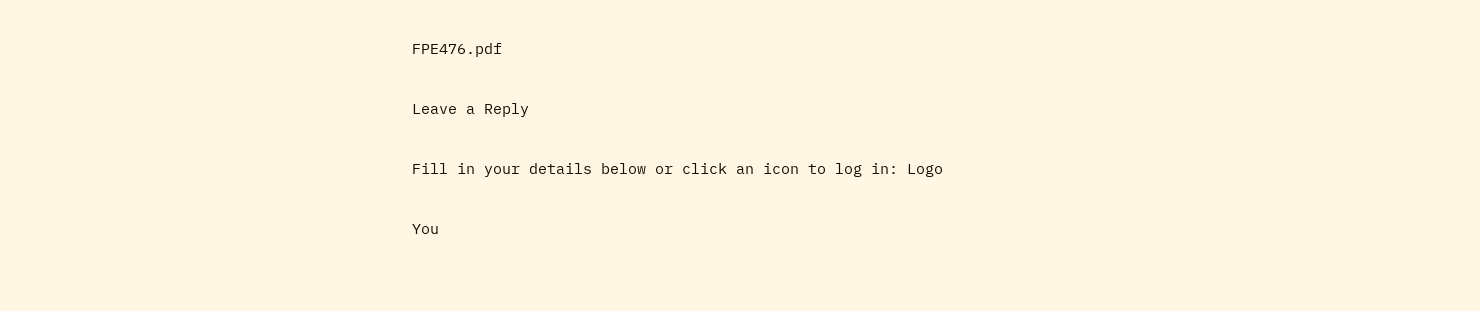FPE476.pdf

Leave a Reply

Fill in your details below or click an icon to log in: Logo

You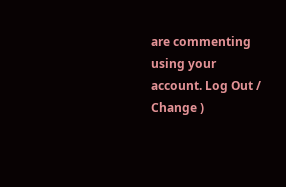are commenting using your account. Log Out /  Change )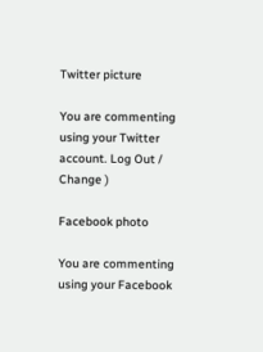Twitter picture

You are commenting using your Twitter account. Log Out /  Change )

Facebook photo

You are commenting using your Facebook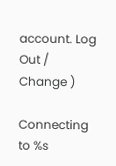account. Log Out /  Change )

Connecting to %s